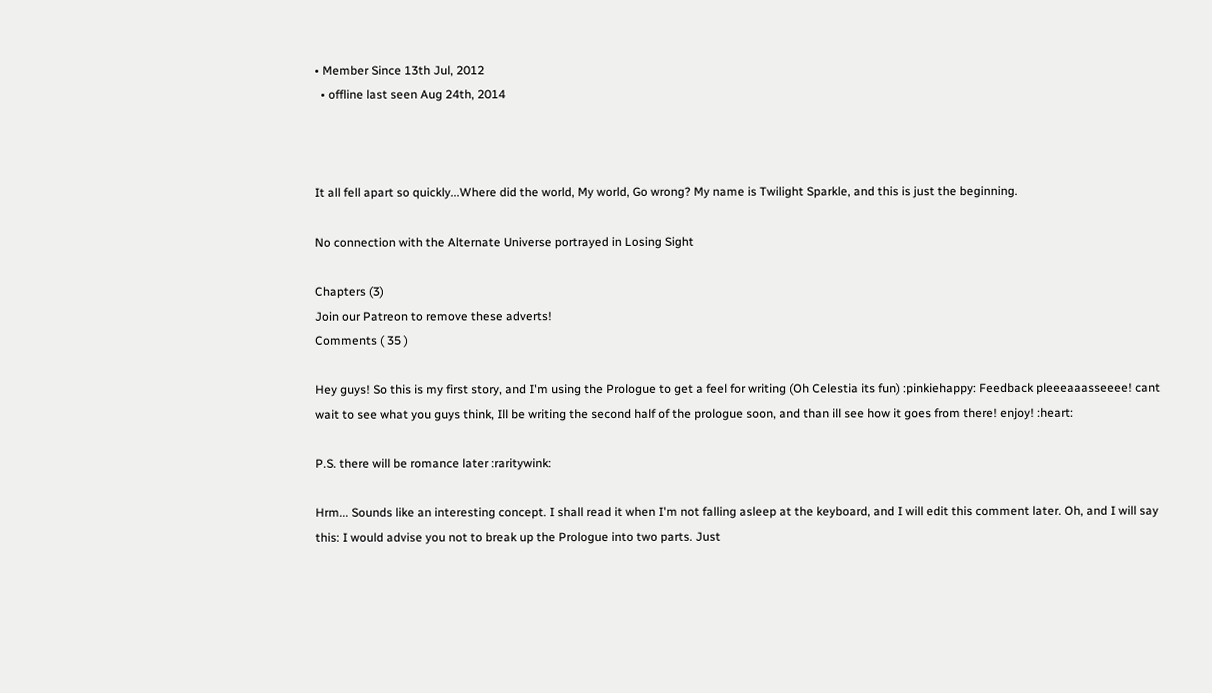• Member Since 13th Jul, 2012
  • offline last seen Aug 24th, 2014



It all fell apart so quickly...Where did the world, My world, Go wrong? My name is Twilight Sparkle, and this is just the beginning.

No connection with the Alternate Universe portrayed in Losing Sight

Chapters (3)
Join our Patreon to remove these adverts!
Comments ( 35 )

Hey guys! So this is my first story, and I'm using the Prologue to get a feel for writing (Oh Celestia its fun) :pinkiehappy: Feedback pleeeaaasseeee! cant wait to see what you guys think, Ill be writing the second half of the prologue soon, and than ill see how it goes from there! enjoy! :heart:

P.S. there will be romance later :raritywink:

Hrm... Sounds like an interesting concept. I shall read it when I'm not falling asleep at the keyboard, and I will edit this comment later. Oh, and I will say this: I would advise you not to break up the Prologue into two parts. Just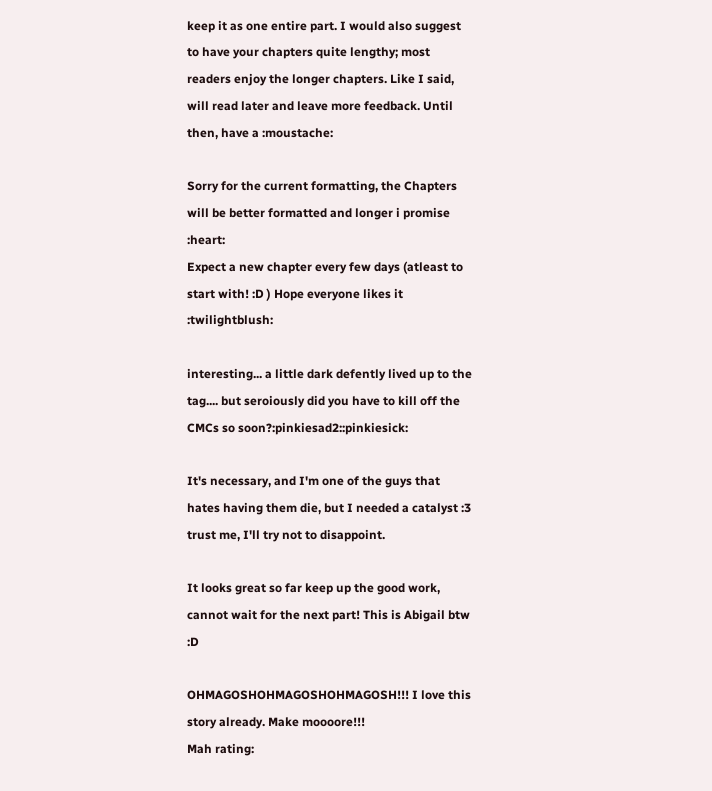keep it as one entire part. I would also suggest to have your chapters quite lengthy; most readers enjoy the longer chapters. Like I said, will read later and leave more feedback. Until then, have a :moustache:

Sorry for the current formatting, the Chapters will be better formatted and longer i promise :heart:
Expect a new chapter every few days (atleast to start with! :D ) Hope everyone likes it :twilightblush:

interesting... a little dark defently lived up to the tag.... but seroiously did you have to kill off the CMCs so soon?:pinkiesad2::pinkiesick:

It's necessary, and I'm one of the guys that hates having them die, but I needed a catalyst :3 trust me, I'll try not to disappoint.

It looks great so far keep up the good work, cannot wait for the next part! This is Abigail btw :D

OHMAGOSHOHMAGOSHOHMAGOSH!!! I love this story already. Make moooore!!!
Mah rating: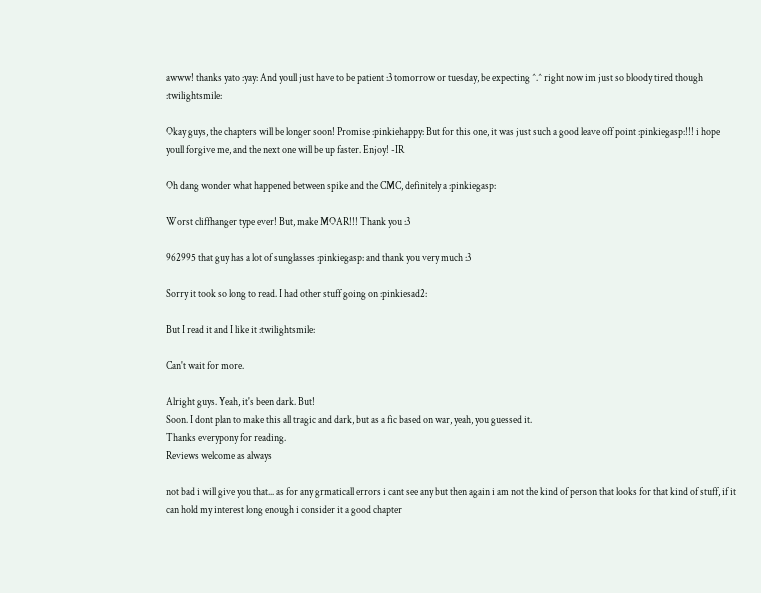awww! thanks yato :yay: And youll just have to be patient :3 tomorrow or tuesday, be expecting ^.^ right now im just so bloody tired though :twilightsmile:

Okay guys, the chapters will be longer soon! Promise :pinkiehappy: But for this one, it was just such a good leave off point :pinkiegasp:!!! i hope youll forgive me, and the next one will be up faster. Enjoy! -IR

Oh dang wonder what happened between spike and the CMC, definitely a :pinkiegasp:

Worst cliffhanger type ever! But, make MOAR!!! Thank you :3

962995 that guy has a lot of sunglasses :pinkiegasp: and thank you very much :3

Sorry it took so long to read. I had other stuff going on :pinkiesad2:

But I read it and I like it :twilightsmile:

Can't wait for more.

Alright guys. Yeah, it's been dark. But!
Soon. I dont plan to make this all tragic and dark, but as a fic based on war, yeah, you guessed it.
Thanks everypony for reading.
Reviews welcome as always

not bad i will give you that... as for any grmaticall errors i cant see any but then again i am not the kind of person that looks for that kind of stuff, if it can hold my interest long enough i consider it a good chapter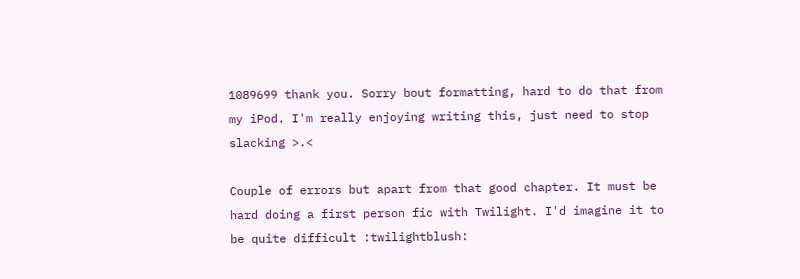1089699 thank you. Sorry bout formatting, hard to do that from my iPod. I'm really enjoying writing this, just need to stop slacking >.<

Couple of errors but apart from that good chapter. It must be hard doing a first person fic with Twilight. I'd imagine it to be quite difficult :twilightblush: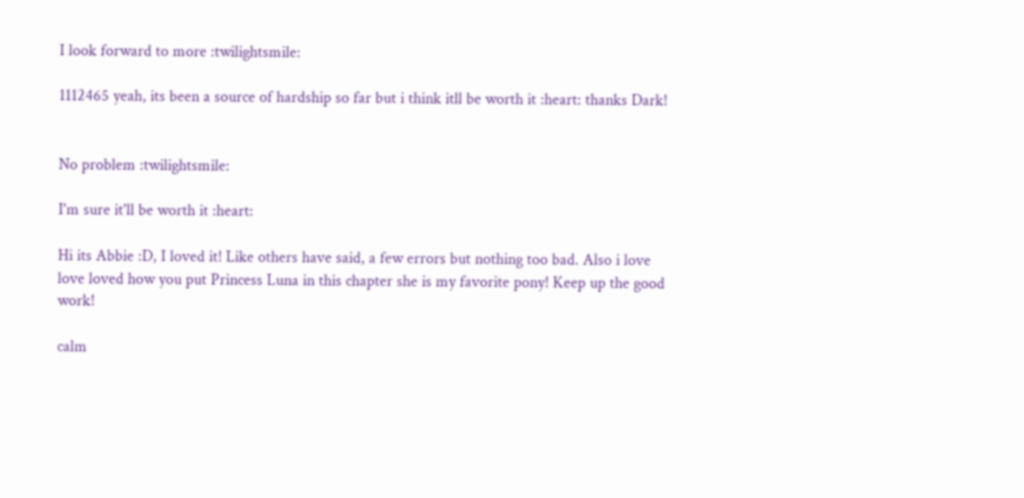I look forward to more :twilightsmile:

1112465 yeah, its been a source of hardship so far but i think itll be worth it :heart: thanks Dark!


No problem :twilightsmile:

I'm sure it'll be worth it :heart:

Hi its Abbie :D, I loved it! Like others have said, a few errors but nothing too bad. Also i love love loved how you put Princess Luna in this chapter she is my favorite pony! Keep up the good work!

calm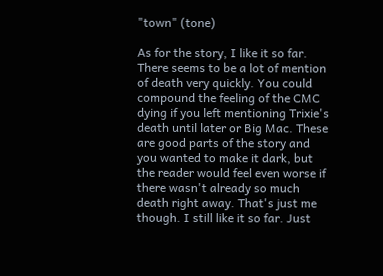"town" (tone)

As for the story, I like it so far. There seems to be a lot of mention of death very quickly. You could compound the feeling of the CMC dying if you left mentioning Trixie's death until later or Big Mac. These are good parts of the story and you wanted to make it dark, but the reader would feel even worse if there wasn't already so much death right away. That's just me though. I still like it so far. Just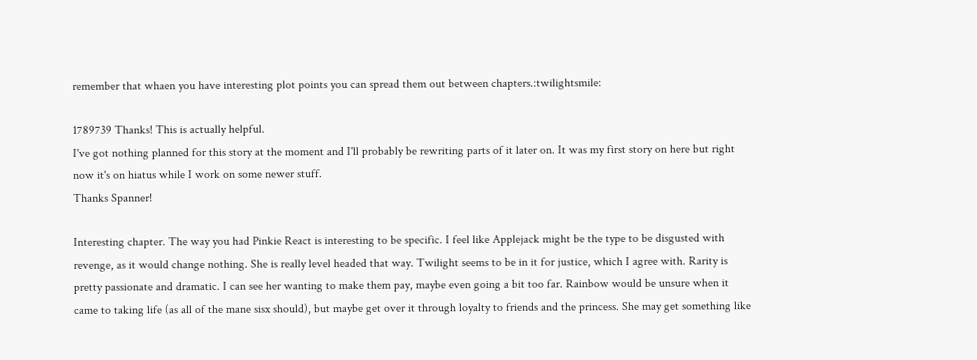remember that whaen you have interesting plot points you can spread them out between chapters.:twilightsmile:

1789739 Thanks! This is actually helpful.
I've got nothing planned for this story at the moment and I'll probably be rewriting parts of it later on. It was my first story on here but right now it's on hiatus while I work on some newer stuff.
Thanks Spanner!

Interesting chapter. The way you had Pinkie React is interesting to be specific. I feel like Applejack might be the type to be disgusted with revenge, as it would change nothing. She is really level headed that way. Twilight seems to be in it for justice, which I agree with. Rarity is pretty passionate and dramatic. I can see her wanting to make them pay, maybe even going a bit too far. Rainbow would be unsure when it came to taking life (as all of the mane sisx should), but maybe get over it through loyalty to friends and the princess. She may get something like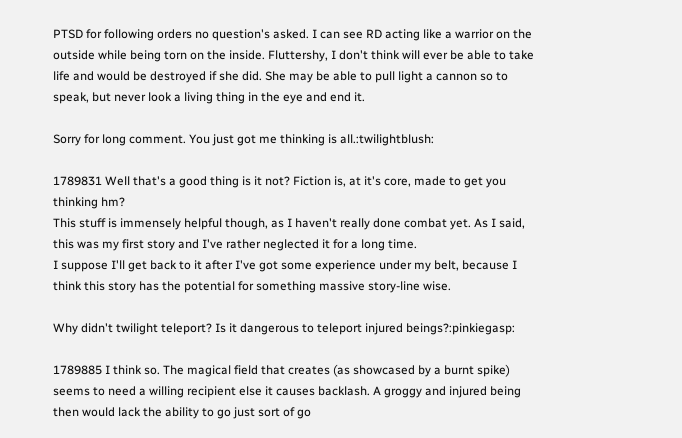PTSD for following orders no question's asked. I can see RD acting like a warrior on the outside while being torn on the inside. Fluttershy, I don't think will ever be able to take life and would be destroyed if she did. She may be able to pull light a cannon so to speak, but never look a living thing in the eye and end it.

Sorry for long comment. You just got me thinking is all.:twilightblush:

1789831 Well that's a good thing is it not? Fiction is, at it's core, made to get you thinking hm?
This stuff is immensely helpful though, as I haven't really done combat yet. As I said, this was my first story and I've rather neglected it for a long time.
I suppose I'll get back to it after I've got some experience under my belt, because I think this story has the potential for something massive story-line wise.

Why didn't twilight teleport? Is it dangerous to teleport injured beings?:pinkiegasp:

1789885 I think so. The magical field that creates (as showcased by a burnt spike) seems to need a willing recipient else it causes backlash. A groggy and injured being then would lack the ability to go just sort of go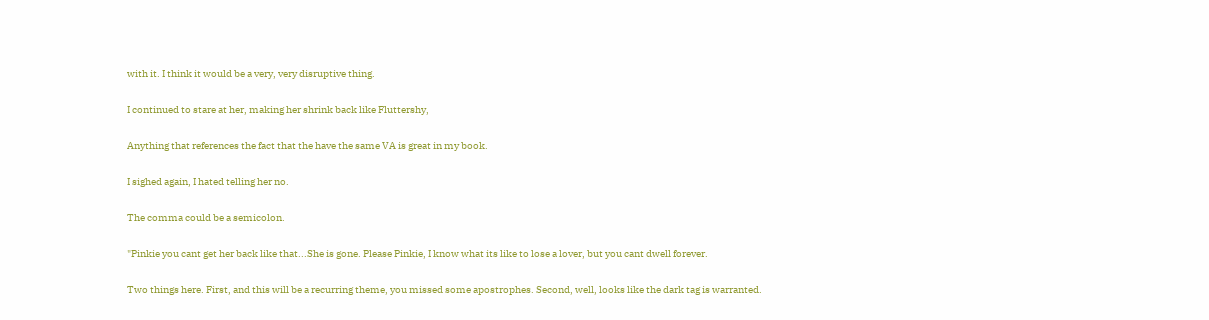with it. I think it would be a very, very disruptive thing.

I continued to stare at her, making her shrink back like Fluttershy,

Anything that references the fact that the have the same VA is great in my book.

I sighed again, I hated telling her no.

The comma could be a semicolon.

"Pinkie you cant get her back like that...She is gone. Please Pinkie, I know what its like to lose a lover, but you cant dwell forever.

Two things here. First, and this will be a recurring theme, you missed some apostrophes. Second, well, looks like the dark tag is warranted.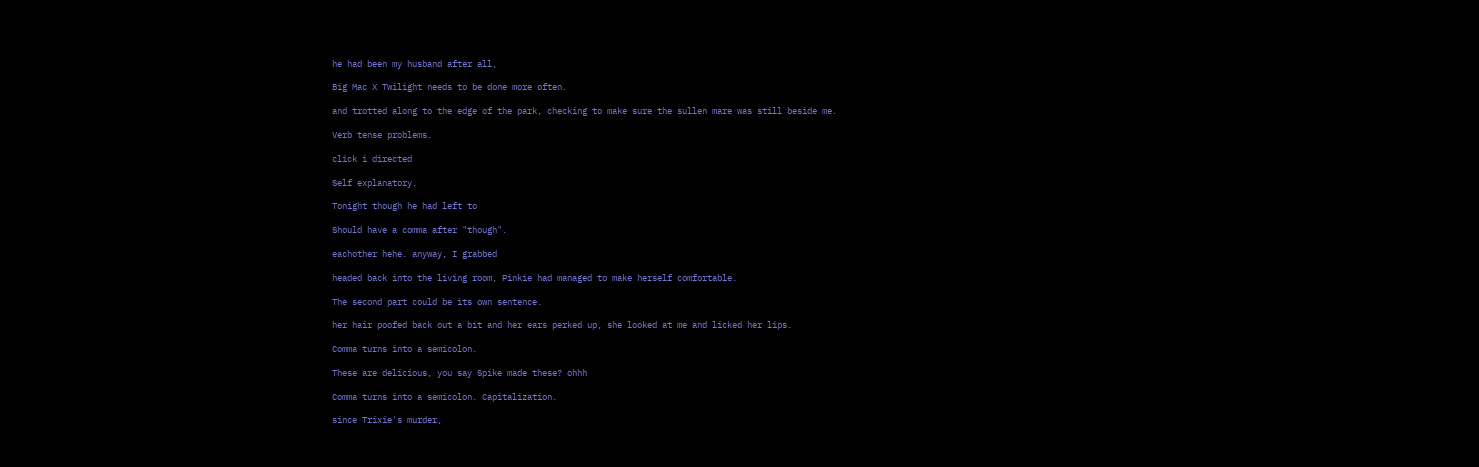he had been my husband after all,

Big Mac X Twilight needs to be done more often.

and trotted along to the edge of the park, checking to make sure the sullen mare was still beside me.

Verb tense problems.

click i directed

Self explanatory.

Tonight though he had left to

Should have a comma after "though".

eachother hehe. anyway, I grabbed

headed back into the living room, Pinkie had managed to make herself comfortable.

The second part could be its own sentence.

her hair poofed back out a bit and her ears perked up, she looked at me and licked her lips.

Comma turns into a semicolon.

These are delicious, you say Spike made these? ohhh

Comma turns into a semicolon. Capitalization.

since Trixie's murder,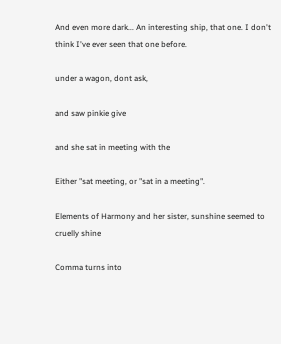And even more dark... An interesting ship, that one. I don't think I've ever seen that one before.

under a wagon, dont ask,

and saw pinkie give

and she sat in meeting with the

Either "sat meeting, or "sat in a meeting".

Elements of Harmony and her sister, sunshine seemed to cruelly shine

Comma turns into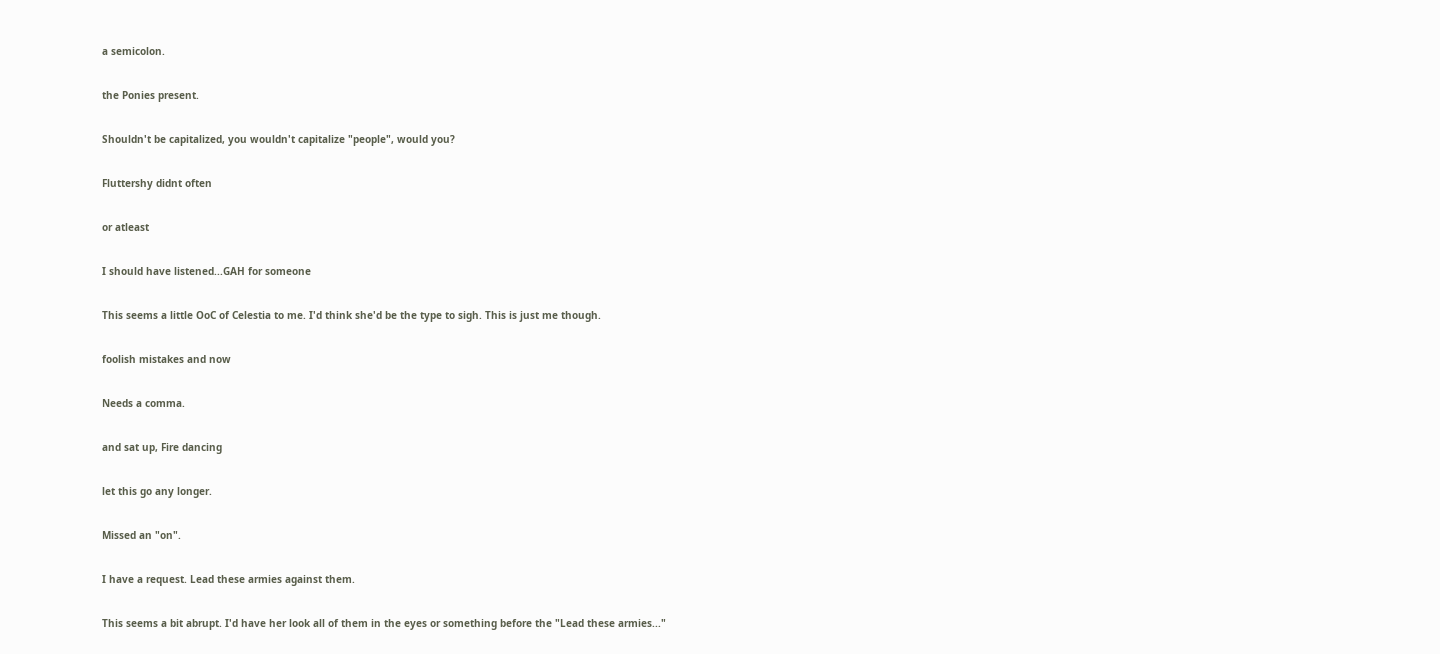a semicolon.

the Ponies present.

Shouldn't be capitalized, you wouldn't capitalize "people", would you?

Fluttershy didnt often

or atleast

I should have listened...GAH for someone

This seems a little OoC of Celestia to me. I'd think she'd be the type to sigh. This is just me though.

foolish mistakes and now

Needs a comma.

and sat up, Fire dancing

let this go any longer.

Missed an "on".

I have a request. Lead these armies against them.

This seems a bit abrupt. I'd have her look all of them in the eyes or something before the "Lead these armies..."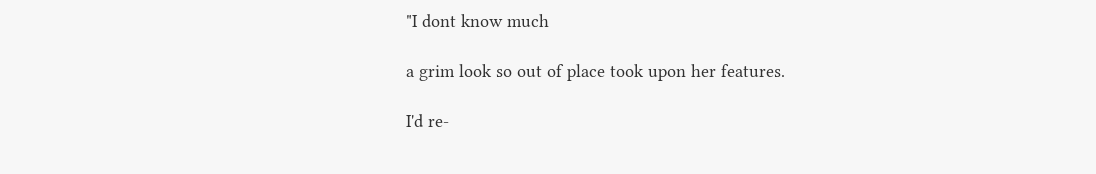"I dont know much

a grim look so out of place took upon her features.

I'd re-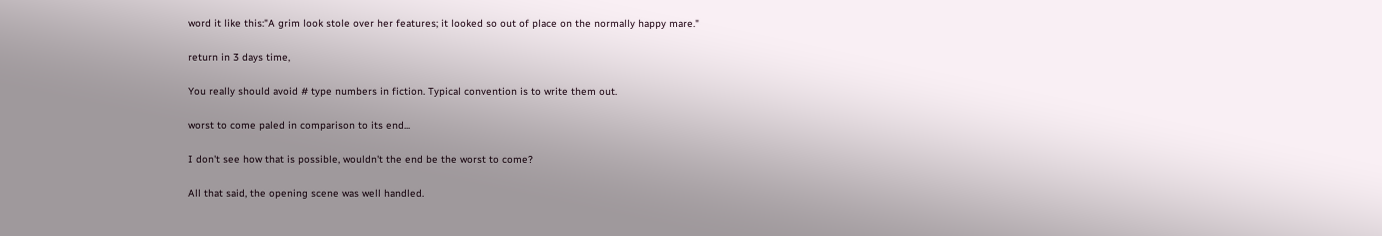word it like this:"A grim look stole over her features; it looked so out of place on the normally happy mare."

return in 3 days time,

You really should avoid # type numbers in fiction. Typical convention is to write them out.

worst to come paled in comparison to its end...

I don't see how that is possible, wouldn't the end be the worst to come?

All that said, the opening scene was well handled.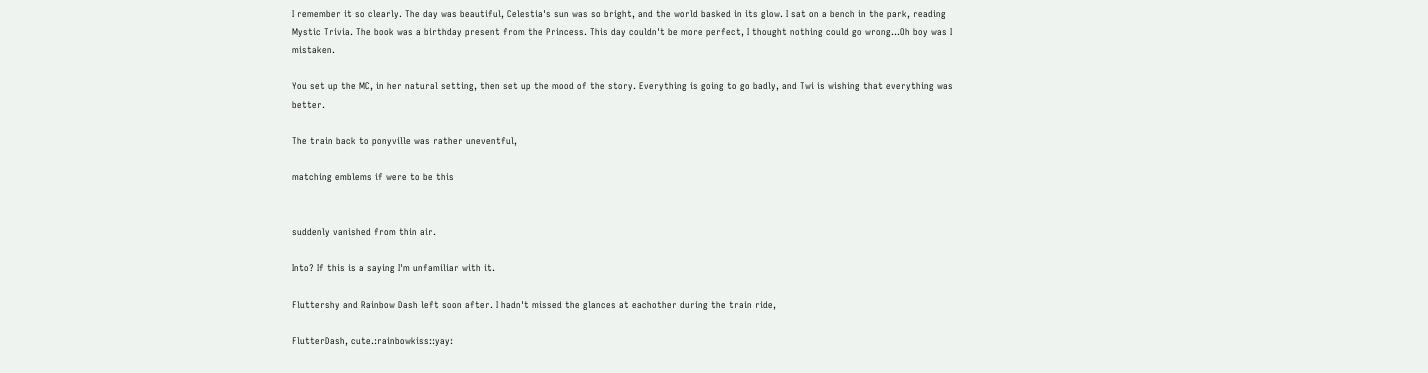I remember it so clearly. The day was beautiful, Celestia's sun was so bright, and the world basked in its glow. I sat on a bench in the park, reading Mystic Trivia. The book was a birthday present from the Princess. This day couldn't be more perfect, I thought nothing could go wrong...Oh boy was I mistaken.

You set up the MC, in her natural setting, then set up the mood of the story. Everything is going to go badly, and Twi is wishing that everything was better.

The train back to ponyville was rather uneventful,

matching emblems if were to be this


suddenly vanished from thin air.

Into? If this is a saying I'm unfamiliar with it.

Fluttershy and Rainbow Dash left soon after. I hadn't missed the glances at eachother during the train ride,

FlutterDash, cute.:rainbowkiss::yay: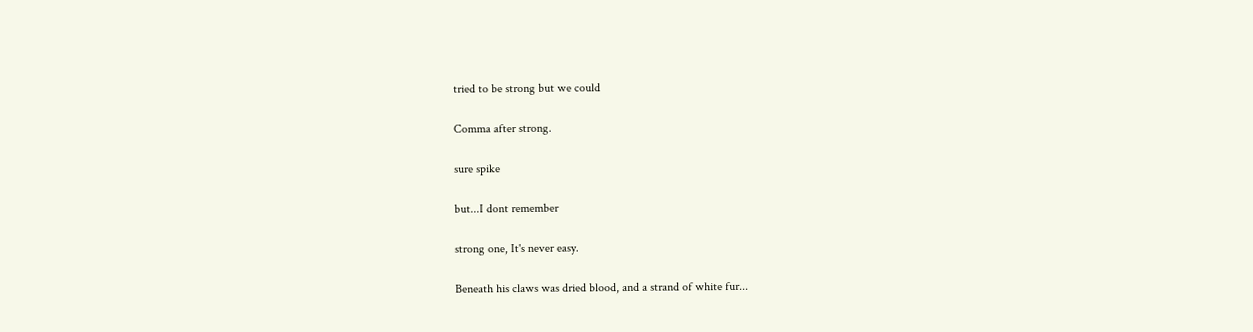tried to be strong but we could

Comma after strong.

sure spike

but...I dont remember

strong one, It's never easy.

Beneath his claws was dried blood, and a strand of white fur...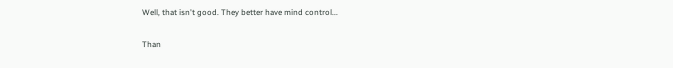Well, that isn't good. They better have mind control...

Than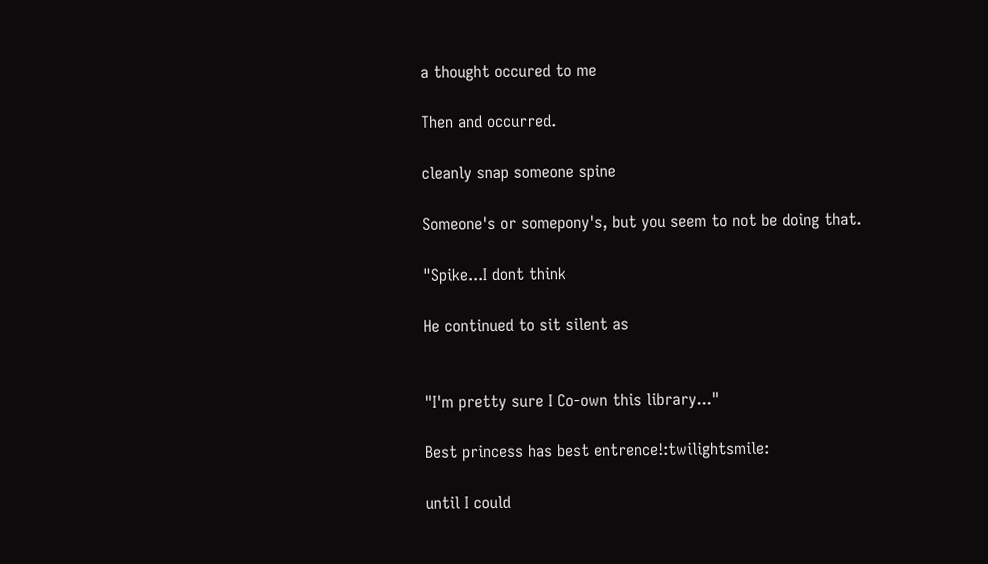a thought occured to me

Then and occurred.

cleanly snap someone spine

Someone's or somepony's, but you seem to not be doing that.

"Spike...I dont think

He continued to sit silent as


"I'm pretty sure I Co-own this library..."

Best princess has best entrence!:twilightsmile:

until I could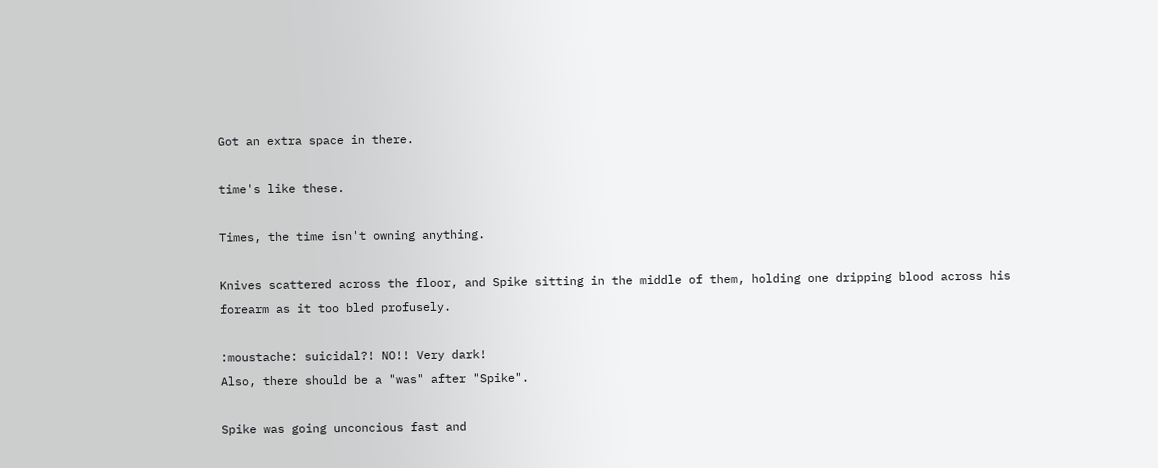Got an extra space in there.

time's like these.

Times, the time isn't owning anything.

Knives scattered across the floor, and Spike sitting in the middle of them, holding one dripping blood across his forearm as it too bled profusely.

:moustache: suicidal?! NO!! Very dark!
Also, there should be a "was" after "Spike".

Spike was going unconcious fast and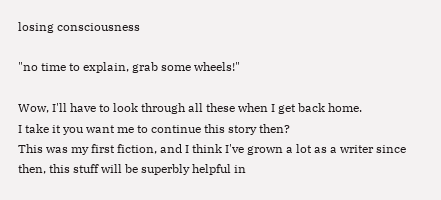losing consciousness

"no time to explain, grab some wheels!"

Wow, I'll have to look through all these when I get back home.
I take it you want me to continue this story then?
This was my first fiction, and I think I've grown a lot as a writer since then, this stuff will be superbly helpful in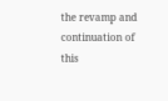the revamp and continuation of this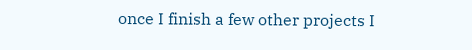once I finish a few other projects I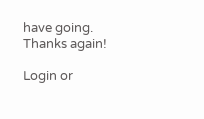have going.
Thanks again!

Login or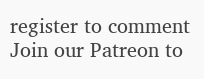register to comment
Join our Patreon to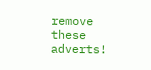remove these adverts!